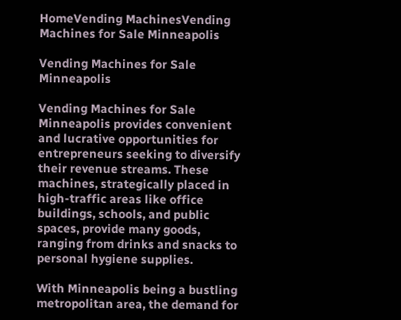HomeVending MachinesVending Machines for Sale Minneapolis

Vending Machines for Sale Minneapolis

Vending Machines for Sale Minneapolis provides convenient and lucrative opportunities for entrepreneurs seeking to diversify their revenue streams. These machines, strategically placed in high-traffic areas like office buildings, schools, and public spaces, provide many goods, ranging from drinks and snacks to personal hygiene supplies.

With Minneapolis being a bustling metropolitan area, the demand for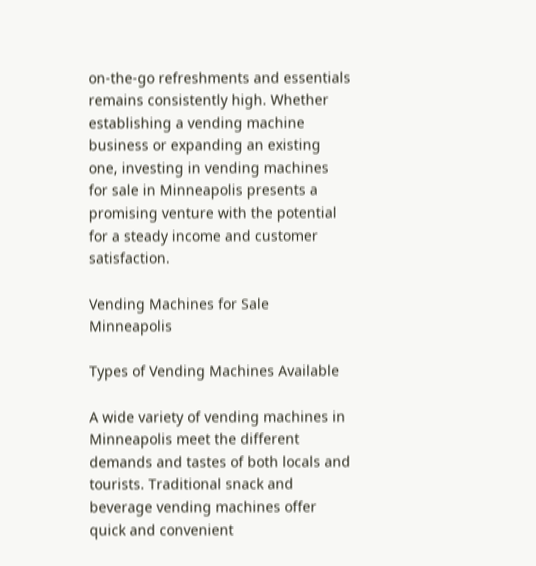on-the-go refreshments and essentials remains consistently high. Whether establishing a vending machine business or expanding an existing one, investing in vending machines for sale in Minneapolis presents a promising venture with the potential for a steady income and customer satisfaction.

Vending Machines for Sale Minneapolis

Types of Vending Machines Available

A wide variety of vending machines in Minneapolis meet the different demands and tastes of both locals and tourists. Traditional snack and beverage vending machines offer quick and convenient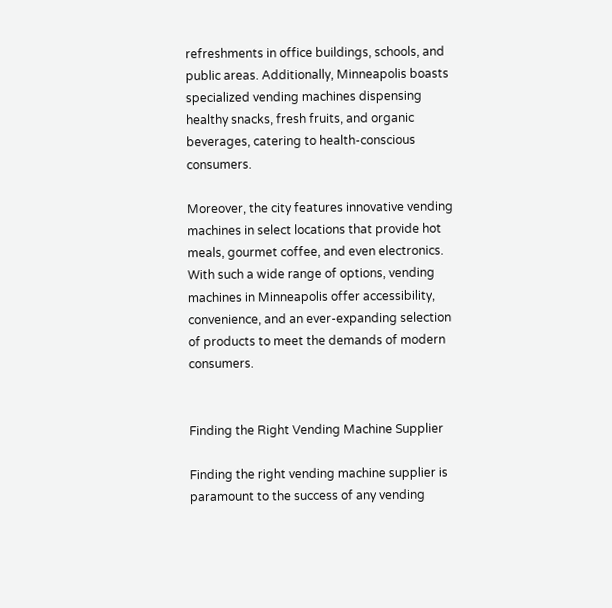refreshments in office buildings, schools, and public areas. Additionally, Minneapolis boasts specialized vending machines dispensing healthy snacks, fresh fruits, and organic beverages, catering to health-conscious consumers.

Moreover, the city features innovative vending machines in select locations that provide hot meals, gourmet coffee, and even electronics. With such a wide range of options, vending machines in Minneapolis offer accessibility, convenience, and an ever-expanding selection of products to meet the demands of modern consumers.


Finding the Right Vending Machine Supplier

Finding the right vending machine supplier is paramount to the success of any vending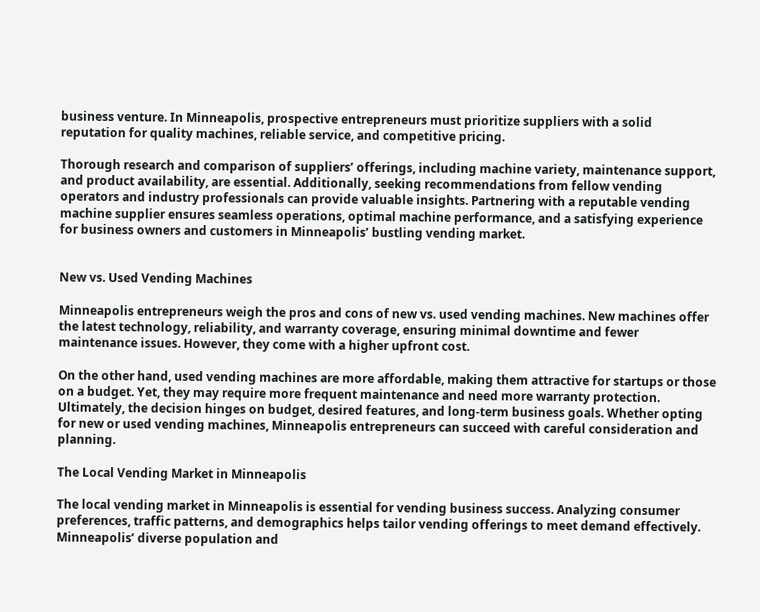business venture. In Minneapolis, prospective entrepreneurs must prioritize suppliers with a solid reputation for quality machines, reliable service, and competitive pricing.

Thorough research and comparison of suppliers’ offerings, including machine variety, maintenance support, and product availability, are essential. Additionally, seeking recommendations from fellow vending operators and industry professionals can provide valuable insights. Partnering with a reputable vending machine supplier ensures seamless operations, optimal machine performance, and a satisfying experience for business owners and customers in Minneapolis’ bustling vending market.


New vs. Used Vending Machines

Minneapolis entrepreneurs weigh the pros and cons of new vs. used vending machines. New machines offer the latest technology, reliability, and warranty coverage, ensuring minimal downtime and fewer maintenance issues. However, they come with a higher upfront cost.

On the other hand, used vending machines are more affordable, making them attractive for startups or those on a budget. Yet, they may require more frequent maintenance and need more warranty protection. Ultimately, the decision hinges on budget, desired features, and long-term business goals. Whether opting for new or used vending machines, Minneapolis entrepreneurs can succeed with careful consideration and planning.

The Local Vending Market in Minneapolis

The local vending market in Minneapolis is essential for vending business success. Analyzing consumer preferences, traffic patterns, and demographics helps tailor vending offerings to meet demand effectively. Minneapolis’ diverse population and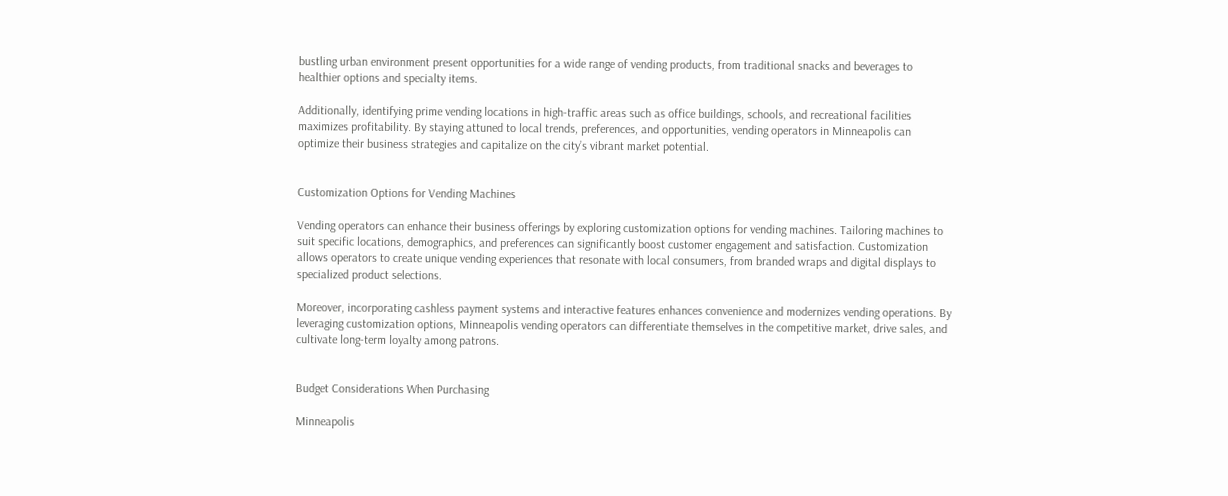bustling urban environment present opportunities for a wide range of vending products, from traditional snacks and beverages to healthier options and specialty items.

Additionally, identifying prime vending locations in high-traffic areas such as office buildings, schools, and recreational facilities maximizes profitability. By staying attuned to local trends, preferences, and opportunities, vending operators in Minneapolis can optimize their business strategies and capitalize on the city’s vibrant market potential.


Customization Options for Vending Machines

Vending operators can enhance their business offerings by exploring customization options for vending machines. Tailoring machines to suit specific locations, demographics, and preferences can significantly boost customer engagement and satisfaction. Customization allows operators to create unique vending experiences that resonate with local consumers, from branded wraps and digital displays to specialized product selections.

Moreover, incorporating cashless payment systems and interactive features enhances convenience and modernizes vending operations. By leveraging customization options, Minneapolis vending operators can differentiate themselves in the competitive market, drive sales, and cultivate long-term loyalty among patrons.


Budget Considerations When Purchasing

Minneapolis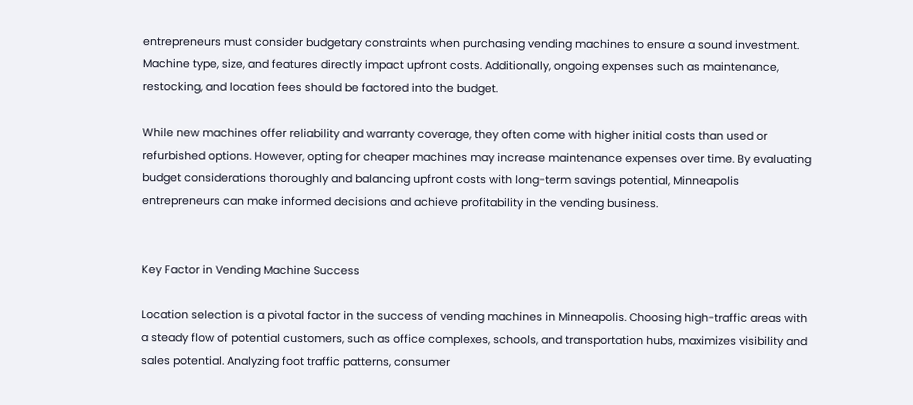entrepreneurs must consider budgetary constraints when purchasing vending machines to ensure a sound investment. Machine type, size, and features directly impact upfront costs. Additionally, ongoing expenses such as maintenance, restocking, and location fees should be factored into the budget.

While new machines offer reliability and warranty coverage, they often come with higher initial costs than used or refurbished options. However, opting for cheaper machines may increase maintenance expenses over time. By evaluating budget considerations thoroughly and balancing upfront costs with long-term savings potential, Minneapolis entrepreneurs can make informed decisions and achieve profitability in the vending business.


Key Factor in Vending Machine Success

Location selection is a pivotal factor in the success of vending machines in Minneapolis. Choosing high-traffic areas with a steady flow of potential customers, such as office complexes, schools, and transportation hubs, maximizes visibility and sales potential. Analyzing foot traffic patterns, consumer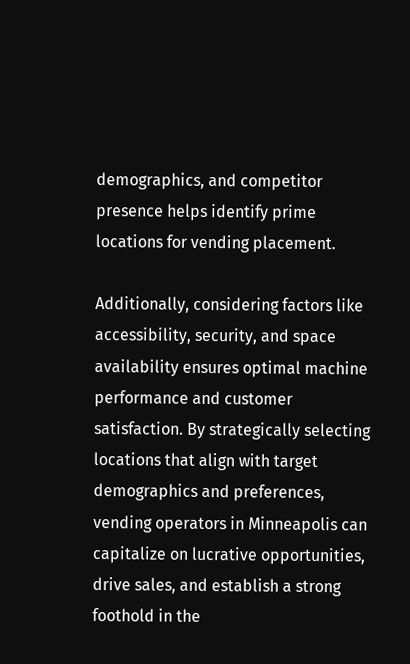demographics, and competitor presence helps identify prime locations for vending placement.

Additionally, considering factors like accessibility, security, and space availability ensures optimal machine performance and customer satisfaction. By strategically selecting locations that align with target demographics and preferences, vending operators in Minneapolis can capitalize on lucrative opportunities, drive sales, and establish a strong foothold in the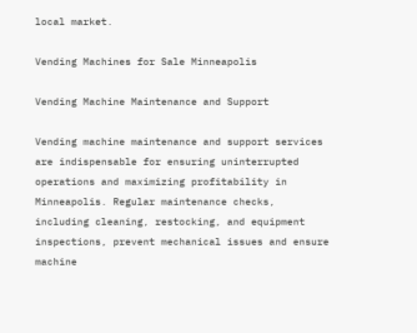local market.

Vending Machines for Sale Minneapolis

Vending Machine Maintenance and Support

Vending machine maintenance and support services are indispensable for ensuring uninterrupted operations and maximizing profitability in Minneapolis. Regular maintenance checks, including cleaning, restocking, and equipment inspections, prevent mechanical issues and ensure machine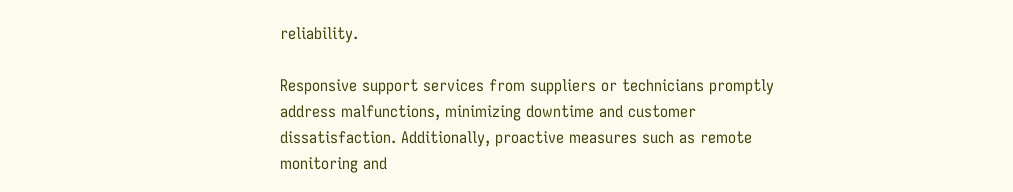reliability.

Responsive support services from suppliers or technicians promptly address malfunctions, minimizing downtime and customer dissatisfaction. Additionally, proactive measures such as remote monitoring and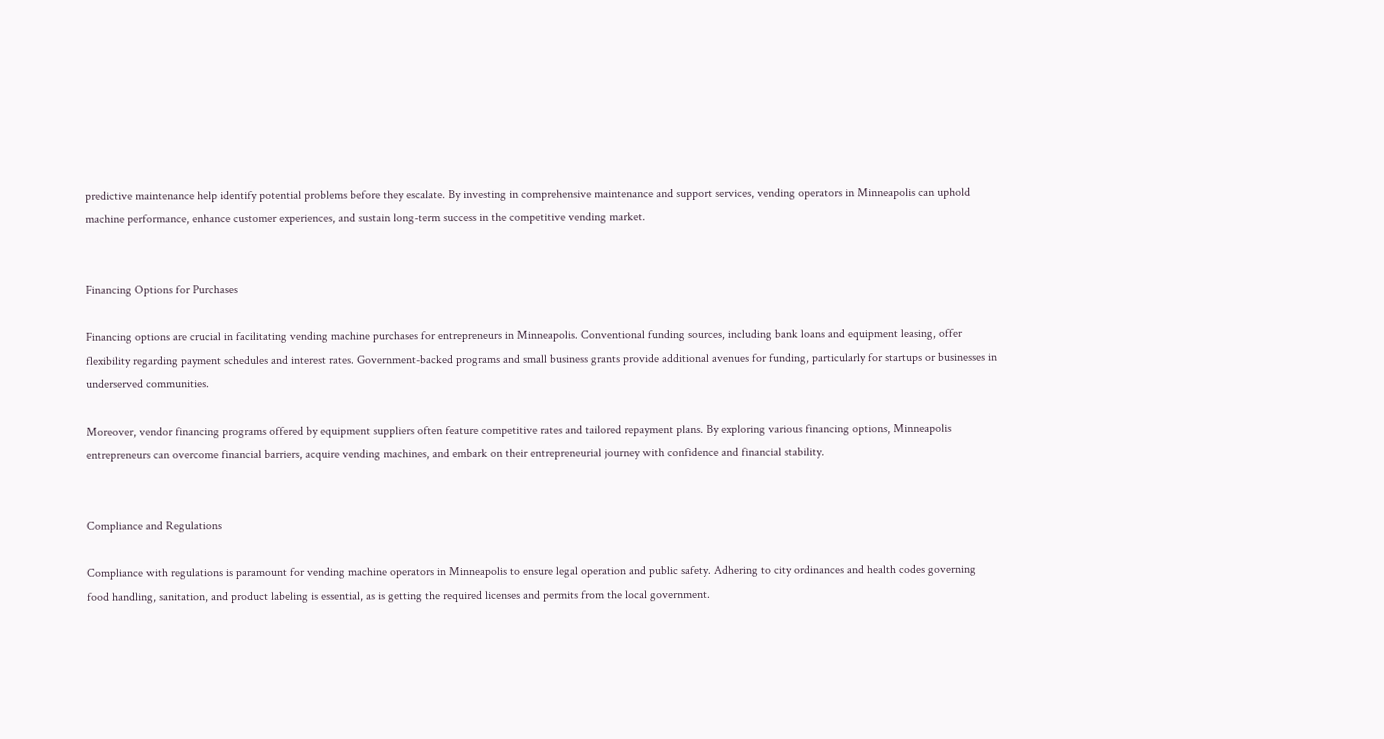predictive maintenance help identify potential problems before they escalate. By investing in comprehensive maintenance and support services, vending operators in Minneapolis can uphold machine performance, enhance customer experiences, and sustain long-term success in the competitive vending market.


Financing Options for Purchases

Financing options are crucial in facilitating vending machine purchases for entrepreneurs in Minneapolis. Conventional funding sources, including bank loans and equipment leasing, offer flexibility regarding payment schedules and interest rates. Government-backed programs and small business grants provide additional avenues for funding, particularly for startups or businesses in underserved communities.

Moreover, vendor financing programs offered by equipment suppliers often feature competitive rates and tailored repayment plans. By exploring various financing options, Minneapolis entrepreneurs can overcome financial barriers, acquire vending machines, and embark on their entrepreneurial journey with confidence and financial stability.


Compliance and Regulations

Compliance with regulations is paramount for vending machine operators in Minneapolis to ensure legal operation and public safety. Adhering to city ordinances and health codes governing food handling, sanitation, and product labeling is essential, as is getting the required licenses and permits from the local government.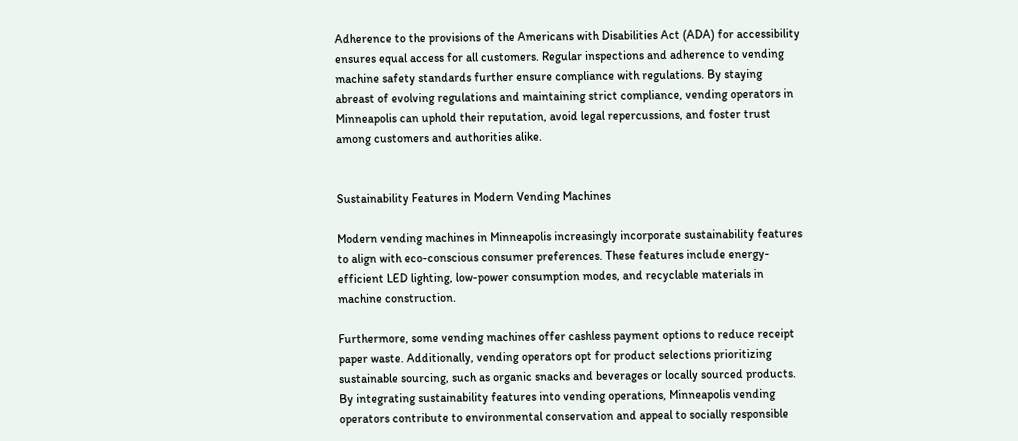Adherence to the provisions of the Americans with Disabilities Act (ADA) for accessibility ensures equal access for all customers. Regular inspections and adherence to vending machine safety standards further ensure compliance with regulations. By staying abreast of evolving regulations and maintaining strict compliance, vending operators in Minneapolis can uphold their reputation, avoid legal repercussions, and foster trust among customers and authorities alike.


Sustainability Features in Modern Vending Machines

Modern vending machines in Minneapolis increasingly incorporate sustainability features to align with eco-conscious consumer preferences. These features include energy-efficient LED lighting, low-power consumption modes, and recyclable materials in machine construction.

Furthermore, some vending machines offer cashless payment options to reduce receipt paper waste. Additionally, vending operators opt for product selections prioritizing sustainable sourcing, such as organic snacks and beverages or locally sourced products. By integrating sustainability features into vending operations, Minneapolis vending operators contribute to environmental conservation and appeal to socially responsible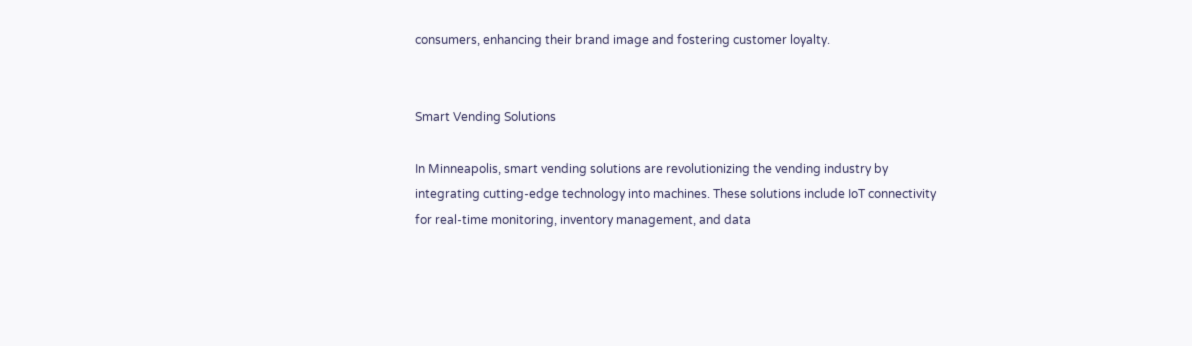consumers, enhancing their brand image and fostering customer loyalty.


Smart Vending Solutions

In Minneapolis, smart vending solutions are revolutionizing the vending industry by integrating cutting-edge technology into machines. These solutions include IoT connectivity for real-time monitoring, inventory management, and data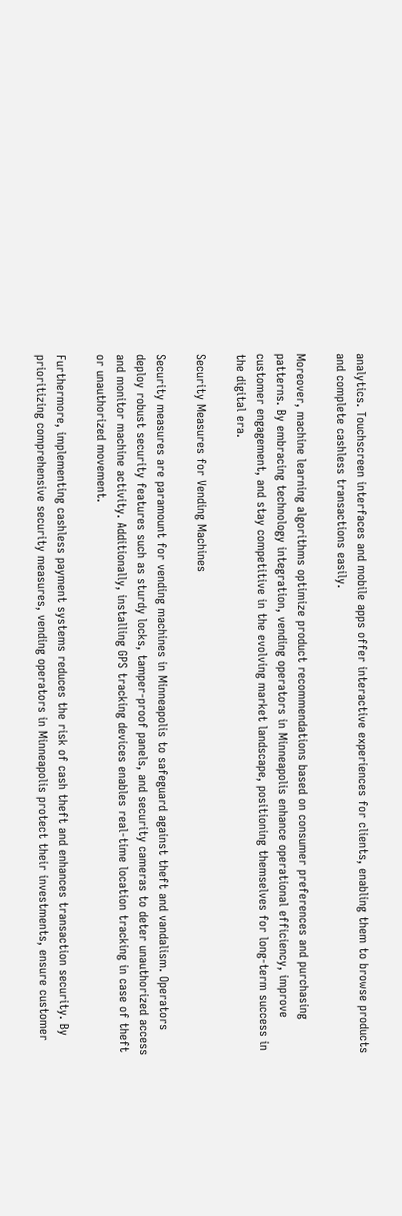analytics. Touchscreen interfaces and mobile apps offer interactive experiences for clients, enabling them to browse products and complete cashless transactions easily.

Moreover, machine learning algorithms optimize product recommendations based on consumer preferences and purchasing patterns. By embracing technology integration, vending operators in Minneapolis enhance operational efficiency, improve customer engagement, and stay competitive in the evolving market landscape, positioning themselves for long-term success in the digital era.

Security Measures for Vending Machines

Security measures are paramount for vending machines in Minneapolis to safeguard against theft and vandalism. Operators deploy robust security features such as sturdy locks, tamper-proof panels, and security cameras to deter unauthorized access and monitor machine activity. Additionally, installing GPS tracking devices enables real-time location tracking in case of theft or unauthorized movement.

Furthermore, implementing cashless payment systems reduces the risk of cash theft and enhances transaction security. By prioritizing comprehensive security measures, vending operators in Minneapolis protect their investments, ensure customer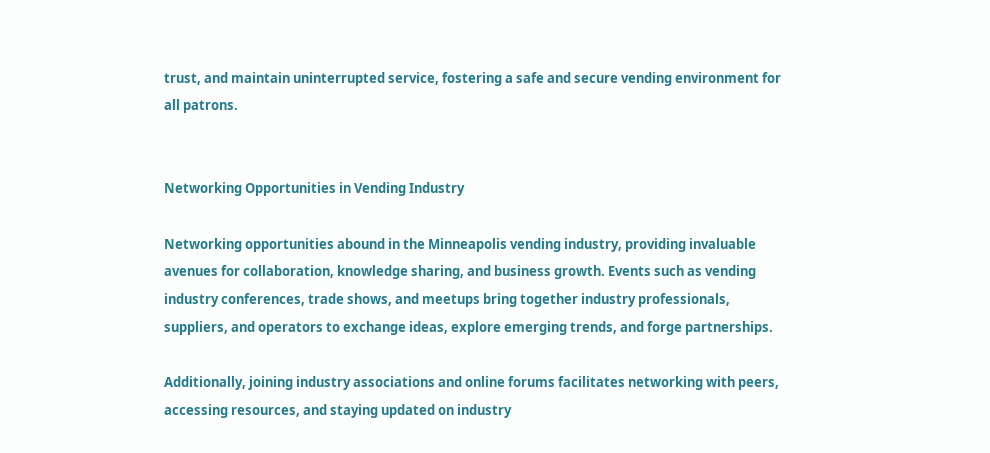trust, and maintain uninterrupted service, fostering a safe and secure vending environment for all patrons.


Networking Opportunities in Vending Industry

Networking opportunities abound in the Minneapolis vending industry, providing invaluable avenues for collaboration, knowledge sharing, and business growth. Events such as vending industry conferences, trade shows, and meetups bring together industry professionals, suppliers, and operators to exchange ideas, explore emerging trends, and forge partnerships.

Additionally, joining industry associations and online forums facilitates networking with peers, accessing resources, and staying updated on industry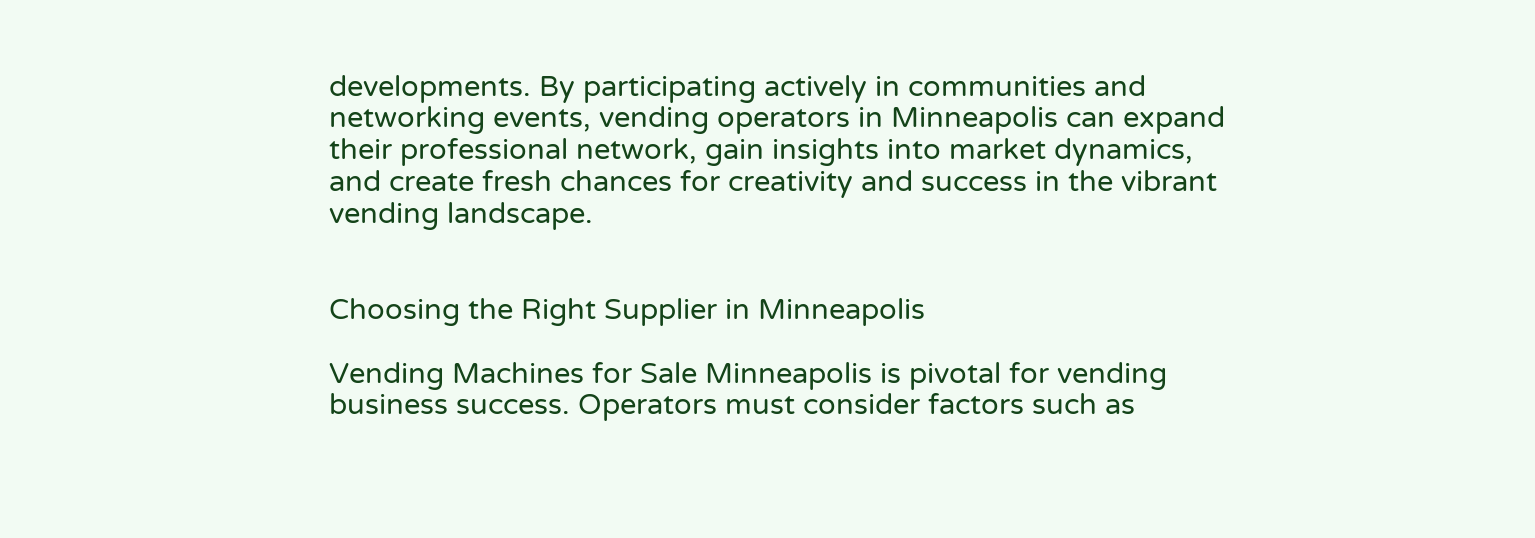developments. By participating actively in communities and networking events, vending operators in Minneapolis can expand their professional network, gain insights into market dynamics, and create fresh chances for creativity and success in the vibrant vending landscape.


Choosing the Right Supplier in Minneapolis

Vending Machines for Sale Minneapolis is pivotal for vending business success. Operators must consider factors such as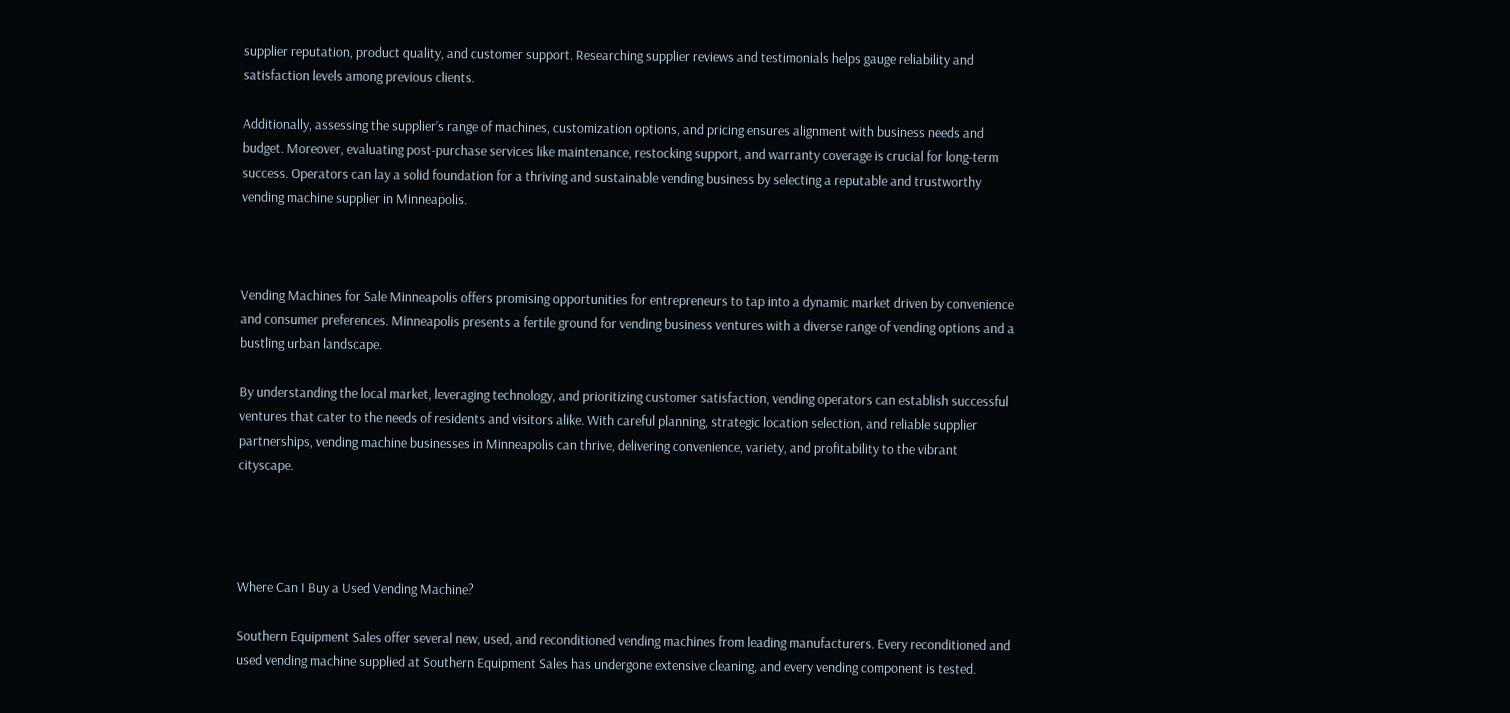supplier reputation, product quality, and customer support. Researching supplier reviews and testimonials helps gauge reliability and satisfaction levels among previous clients.

Additionally, assessing the supplier’s range of machines, customization options, and pricing ensures alignment with business needs and budget. Moreover, evaluating post-purchase services like maintenance, restocking support, and warranty coverage is crucial for long-term success. Operators can lay a solid foundation for a thriving and sustainable vending business by selecting a reputable and trustworthy vending machine supplier in Minneapolis.



Vending Machines for Sale Minneapolis offers promising opportunities for entrepreneurs to tap into a dynamic market driven by convenience and consumer preferences. Minneapolis presents a fertile ground for vending business ventures with a diverse range of vending options and a bustling urban landscape.

By understanding the local market, leveraging technology, and prioritizing customer satisfaction, vending operators can establish successful ventures that cater to the needs of residents and visitors alike. With careful planning, strategic location selection, and reliable supplier partnerships, vending machine businesses in Minneapolis can thrive, delivering convenience, variety, and profitability to the vibrant cityscape.




Where Can I Buy a Used Vending Machine?

Southern Equipment Sales offer several new, used, and reconditioned vending machines from leading manufacturers. Every reconditioned and used vending machine supplied at Southern Equipment Sales has undergone extensive cleaning, and every vending component is tested.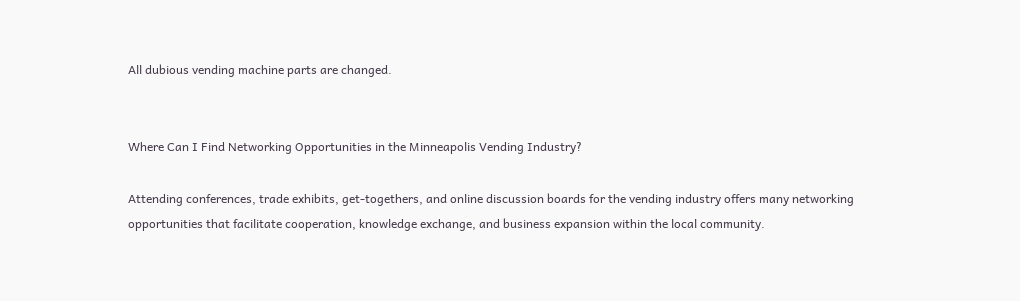All dubious vending machine parts are changed.


Where Can I Find Networking Opportunities in the Minneapolis Vending Industry?

Attending conferences, trade exhibits, get-togethers, and online discussion boards for the vending industry offers many networking opportunities that facilitate cooperation, knowledge exchange, and business expansion within the local community.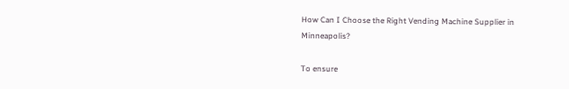How Can I Choose the Right Vending Machine Supplier in Minneapolis?

To ensure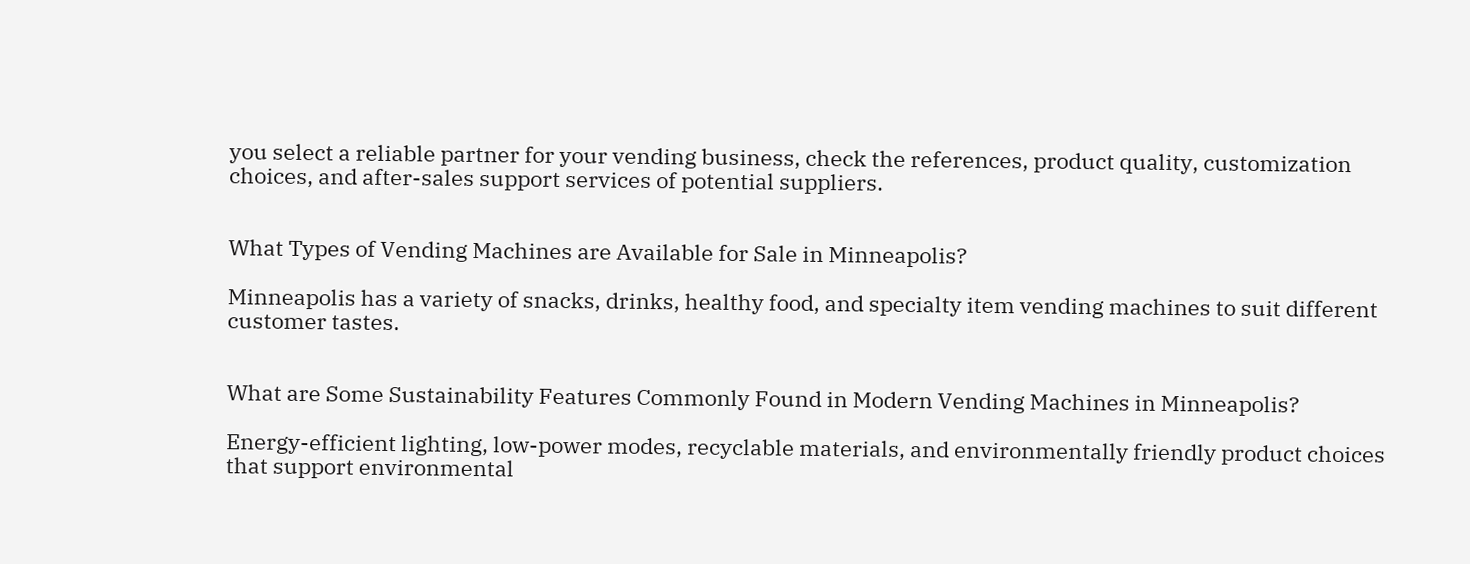you select a reliable partner for your vending business, check the references, product quality, customization choices, and after-sales support services of potential suppliers.


What Types of Vending Machines are Available for Sale in Minneapolis?

Minneapolis has a variety of snacks, drinks, healthy food, and specialty item vending machines to suit different customer tastes.


What are Some Sustainability Features Commonly Found in Modern Vending Machines in Minneapolis?

Energy-efficient lighting, low-power modes, recyclable materials, and environmentally friendly product choices that support environmental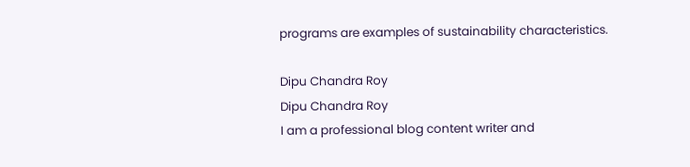programs are examples of sustainability characteristics.

Dipu Chandra Roy
Dipu Chandra Roy
I am a professional blog content writer and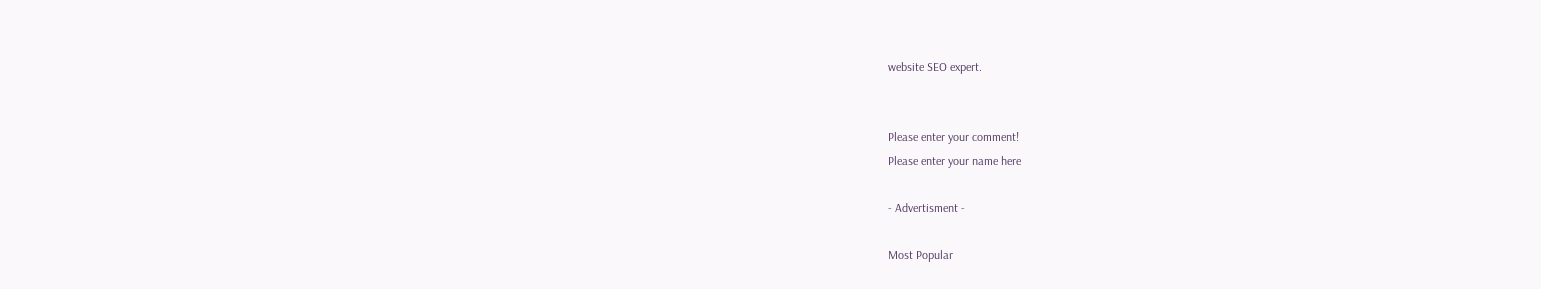website SEO expert.


Please enter your comment!
Please enter your name here

- Advertisment -

Most Popular